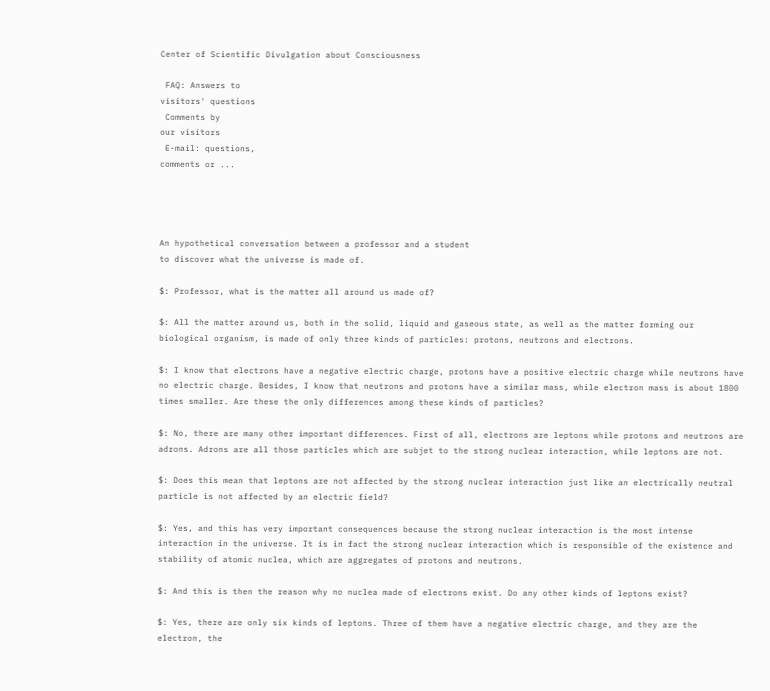Center of Scientific Divulgation about Consciousness

 FAQ: Answers to
visitors' questions
 Comments by
our visitors
 E-mail: questions,
comments or ...




An hypothetical conversation between a professor and a student
to discover what the universe is made of.

$: Professor, what is the matter all around us made of?

$: All the matter around us, both in the solid, liquid and gaseous state, as well as the matter forming our biological organism, is made of only three kinds of particles: protons, neutrons and electrons.

$: I know that electrons have a negative electric charge, protons have a positive electric charge while neutrons have no electric charge. Besides, I know that neutrons and protons have a similar mass, while electron mass is about 1800 times smaller. Are these the only differences among these kinds of particles?

$: No, there are many other important differences. First of all, electrons are leptons while protons and neutrons are adrons. Adrons are all those particles which are subjet to the strong nuclear interaction, while leptons are not.

$: Does this mean that leptons are not affected by the strong nuclear interaction just like an electrically neutral particle is not affected by an electric field?

$: Yes, and this has very important consequences because the strong nuclear interaction is the most intense interaction in the universe. It is in fact the strong nuclear interaction which is responsible of the existence and stability of atomic nuclea, which are aggregates of protons and neutrons.

$: And this is then the reason why no nuclea made of electrons exist. Do any other kinds of leptons exist?

$: Yes, there are only six kinds of leptons. Three of them have a negative electric charge, and they are the electron, the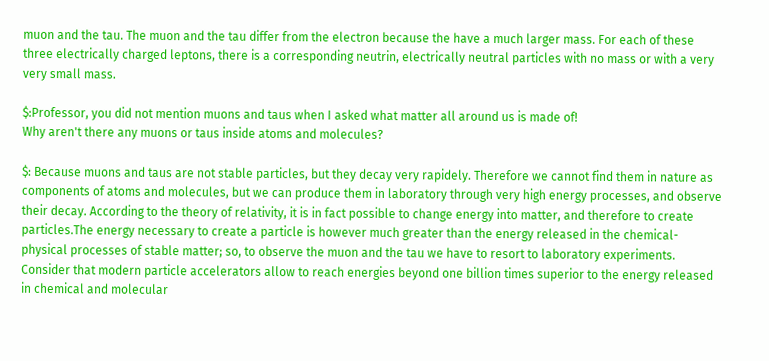muon and the tau. The muon and the tau differ from the electron because the have a much larger mass. For each of these three electrically charged leptons, there is a corresponding neutrin, electrically neutral particles with no mass or with a very very small mass.

$:Professor, you did not mention muons and taus when I asked what matter all around us is made of!
Why aren't there any muons or taus inside atoms and molecules?

$: Because muons and taus are not stable particles, but they decay very rapidely. Therefore we cannot find them in nature as components of atoms and molecules, but we can produce them in laboratory through very high energy processes, and observe their decay. According to the theory of relativity, it is in fact possible to change energy into matter, and therefore to create particles.The energy necessary to create a particle is however much greater than the energy released in the chemical-physical processes of stable matter; so, to observe the muon and the tau we have to resort to laboratory experiments. Consider that modern particle accelerators allow to reach energies beyond one billion times superior to the energy released in chemical and molecular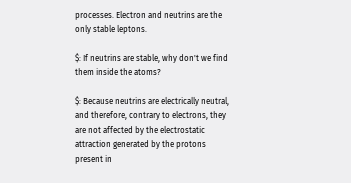processes. Electron and neutrins are the only stable leptons.

$: If neutrins are stable, why don't we find them inside the atoms?

$: Because neutrins are electrically neutral, and therefore, contrary to electrons, they are not affected by the electrostatic attraction generated by the protons present in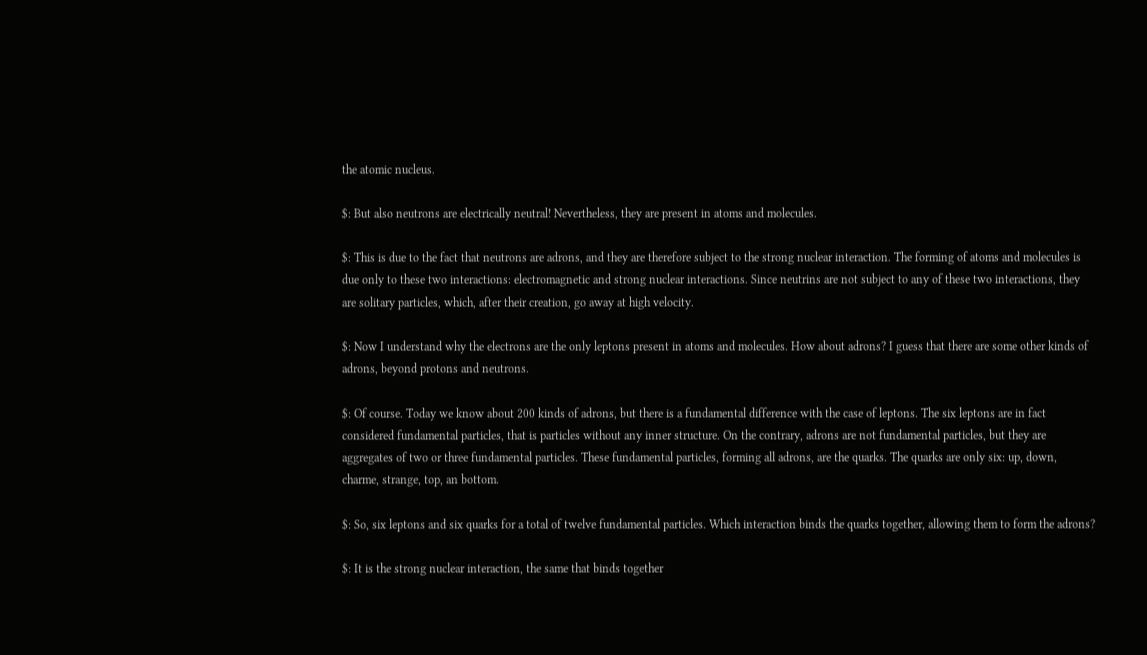the atomic nucleus.

$: But also neutrons are electrically neutral! Nevertheless, they are present in atoms and molecules.

$: This is due to the fact that neutrons are adrons, and they are therefore subject to the strong nuclear interaction. The forming of atoms and molecules is due only to these two interactions: electromagnetic and strong nuclear interactions. Since neutrins are not subject to any of these two interactions, they are solitary particles, which, after their creation, go away at high velocity.

$: Now I understand why the electrons are the only leptons present in atoms and molecules. How about adrons? I guess that there are some other kinds of adrons, beyond protons and neutrons.

$: Of course. Today we know about 200 kinds of adrons, but there is a fundamental difference with the case of leptons. The six leptons are in fact considered fundamental particles, that is particles without any inner structure. On the contrary, adrons are not fundamental particles, but they are aggregates of two or three fundamental particles. These fundamental particles, forming all adrons, are the quarks. The quarks are only six: up, down, charme, strange, top, an bottom.

$: So, six leptons and six quarks for a total of twelve fundamental particles. Which interaction binds the quarks together, allowing them to form the adrons?

$: It is the strong nuclear interaction, the same that binds together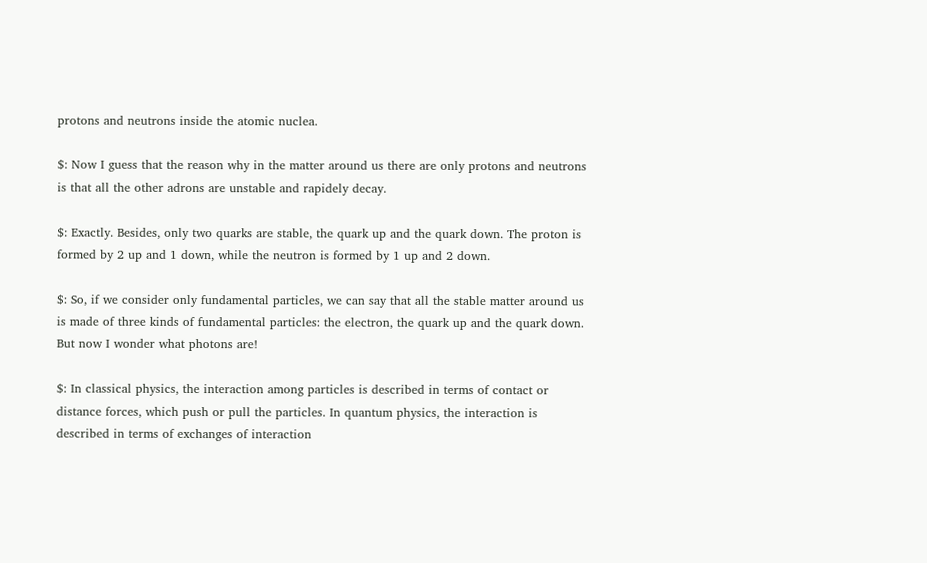protons and neutrons inside the atomic nuclea.

$: Now I guess that the reason why in the matter around us there are only protons and neutrons is that all the other adrons are unstable and rapidely decay.

$: Exactly. Besides, only two quarks are stable, the quark up and the quark down. The proton is formed by 2 up and 1 down, while the neutron is formed by 1 up and 2 down.

$: So, if we consider only fundamental particles, we can say that all the stable matter around us is made of three kinds of fundamental particles: the electron, the quark up and the quark down. But now I wonder what photons are!

$: In classical physics, the interaction among particles is described in terms of contact or distance forces, which push or pull the particles. In quantum physics, the interaction is described in terms of exchanges of interaction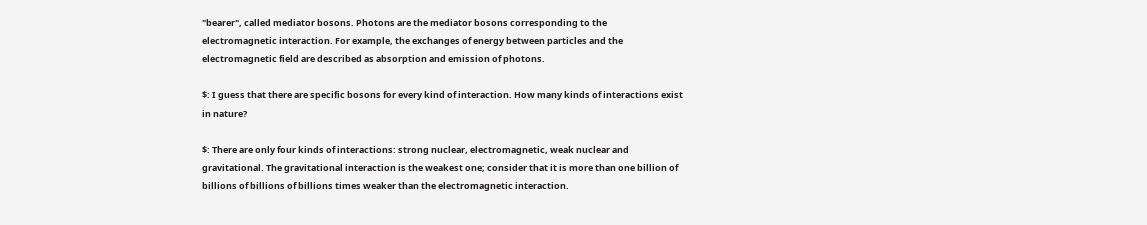"bearer", called mediator bosons. Photons are the mediator bosons corresponding to the electromagnetic interaction. For example, the exchanges of energy between particles and the electromagnetic field are described as absorption and emission of photons.

$: I guess that there are specific bosons for every kind of interaction. How many kinds of interactions exist in nature?

$: There are only four kinds of interactions: strong nuclear, electromagnetic, weak nuclear and gravitational. The gravitational interaction is the weakest one; consider that it is more than one billion of billions of billions of billions times weaker than the electromagnetic interaction.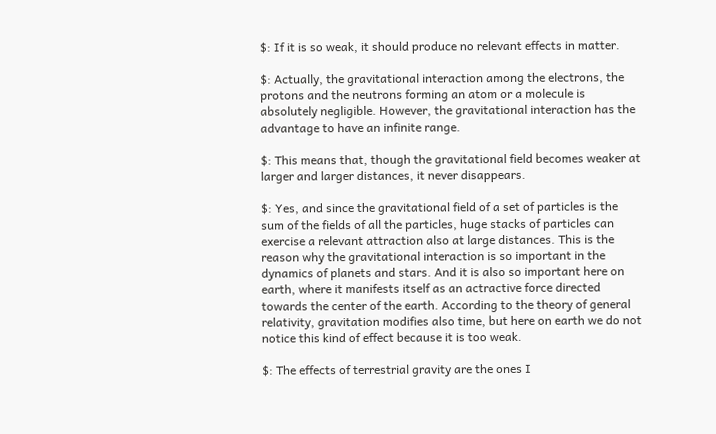$: If it is so weak, it should produce no relevant effects in matter.

$: Actually, the gravitational interaction among the electrons, the protons and the neutrons forming an atom or a molecule is absolutely negligible. However, the gravitational interaction has the advantage to have an infinite range.

$: This means that, though the gravitational field becomes weaker at larger and larger distances, it never disappears.

$: Yes, and since the gravitational field of a set of particles is the sum of the fields of all the particles, huge stacks of particles can exercise a relevant attraction also at large distances. This is the reason why the gravitational interaction is so important in the dynamics of planets and stars. And it is also so important here on earth, where it manifests itself as an actractive force directed towards the center of the earth. According to the theory of general relativity, gravitation modifies also time, but here on earth we do not notice this kind of effect because it is too weak.

$: The effects of terrestrial gravity are the ones I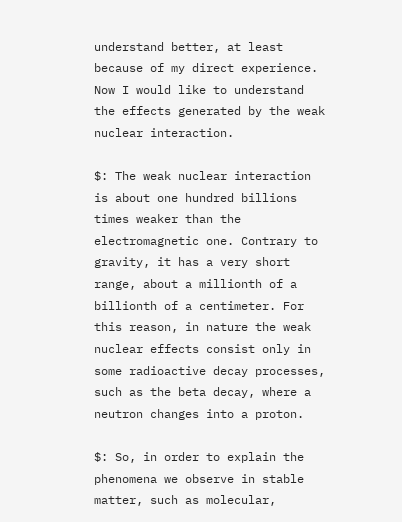understand better, at least because of my direct experience. Now I would like to understand the effects generated by the weak nuclear interaction.

$: The weak nuclear interaction is about one hundred billions times weaker than the electromagnetic one. Contrary to gravity, it has a very short range, about a millionth of a billionth of a centimeter. For this reason, in nature the weak nuclear effects consist only in some radioactive decay processes, such as the beta decay, where a neutron changes into a proton.

$: So, in order to explain the phenomena we observe in stable matter, such as molecular,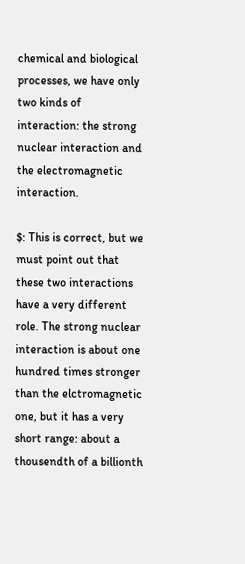chemical and biological processes, we have only two kinds of interaction: the strong nuclear interaction and the electromagnetic interaction.

$: This is correct, but we must point out that these two interactions have a very different role. The strong nuclear interaction is about one hundred times stronger than the elctromagnetic one, but it has a very short range: about a thousendth of a billionth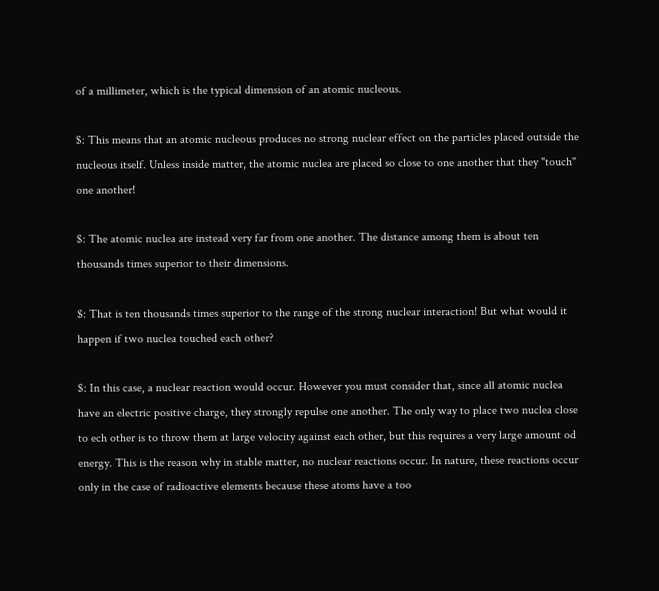of a millimeter, which is the typical dimension of an atomic nucleous.

$: This means that an atomic nucleous produces no strong nuclear effect on the particles placed outside the nucleous itself. Unless inside matter, the atomic nuclea are placed so close to one another that they "touch" one another!

$: The atomic nuclea are instead very far from one another. The distance among them is about ten thousands times superior to their dimensions.

$: That is ten thousands times superior to the range of the strong nuclear interaction! But what would it happen if two nuclea touched each other?

$: In this case, a nuclear reaction would occur. However you must consider that, since all atomic nuclea have an electric positive charge, they strongly repulse one another. The only way to place two nuclea close to ech other is to throw them at large velocity against each other, but this requires a very large amount od energy. This is the reason why in stable matter, no nuclear reactions occur. In nature, these reactions occur only in the case of radioactive elements because these atoms have a too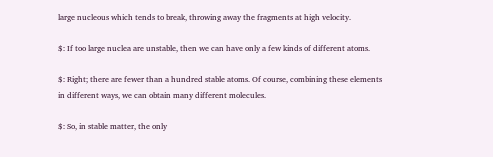large nucleous which tends to break, throwing away the fragments at high velocity.

$: If too large nuclea are unstable, then we can have only a few kinds of different atoms.

$: Right; there are fewer than a hundred stable atoms. Of course, combining these elements in different ways, we can obtain many different molecules.

$: So, in stable matter, the only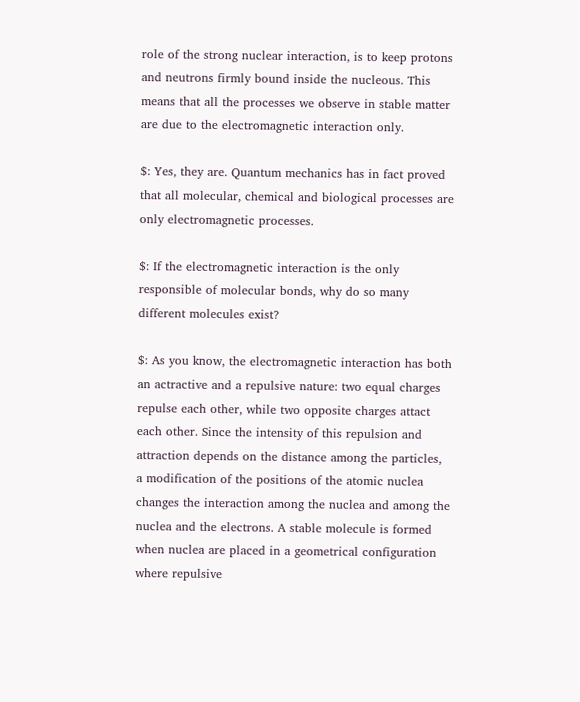role of the strong nuclear interaction, is to keep protons and neutrons firmly bound inside the nucleous. This means that all the processes we observe in stable matter are due to the electromagnetic interaction only.

$: Yes, they are. Quantum mechanics has in fact proved that all molecular, chemical and biological processes are only electromagnetic processes.

$: If the electromagnetic interaction is the only responsible of molecular bonds, why do so many different molecules exist?

$: As you know, the electromagnetic interaction has both an actractive and a repulsive nature: two equal charges repulse each other, while two opposite charges attact each other. Since the intensity of this repulsion and attraction depends on the distance among the particles, a modification of the positions of the atomic nuclea changes the interaction among the nuclea and among the nuclea and the electrons. A stable molecule is formed when nuclea are placed in a geometrical configuration where repulsive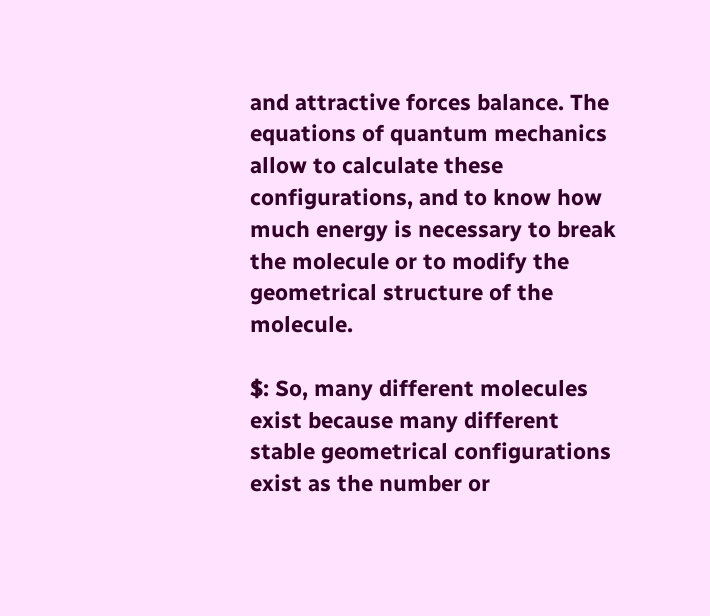and attractive forces balance. The equations of quantum mechanics allow to calculate these configurations, and to know how much energy is necessary to break the molecule or to modify the geometrical structure of the molecule.

$: So, many different molecules exist because many different stable geometrical configurations exist as the number or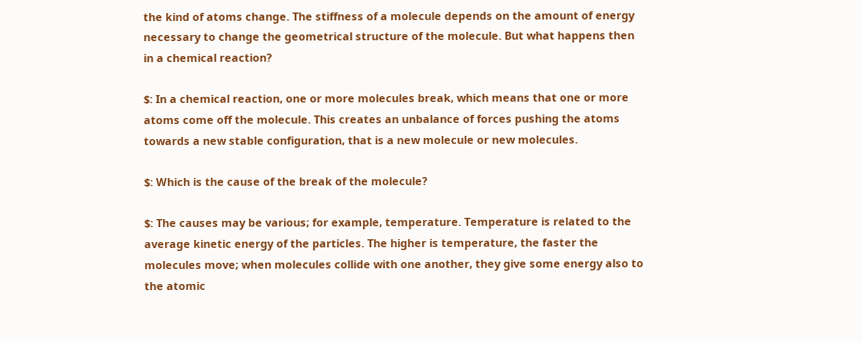the kind of atoms change. The stiffness of a molecule depends on the amount of energy necessary to change the geometrical structure of the molecule. But what happens then in a chemical reaction?

$: In a chemical reaction, one or more molecules break, which means that one or more atoms come off the molecule. This creates an unbalance of forces pushing the atoms towards a new stable configuration, that is a new molecule or new molecules.

$: Which is the cause of the break of the molecule?

$: The causes may be various; for example, temperature. Temperature is related to the average kinetic energy of the particles. The higher is temperature, the faster the molecules move; when molecules collide with one another, they give some energy also to the atomic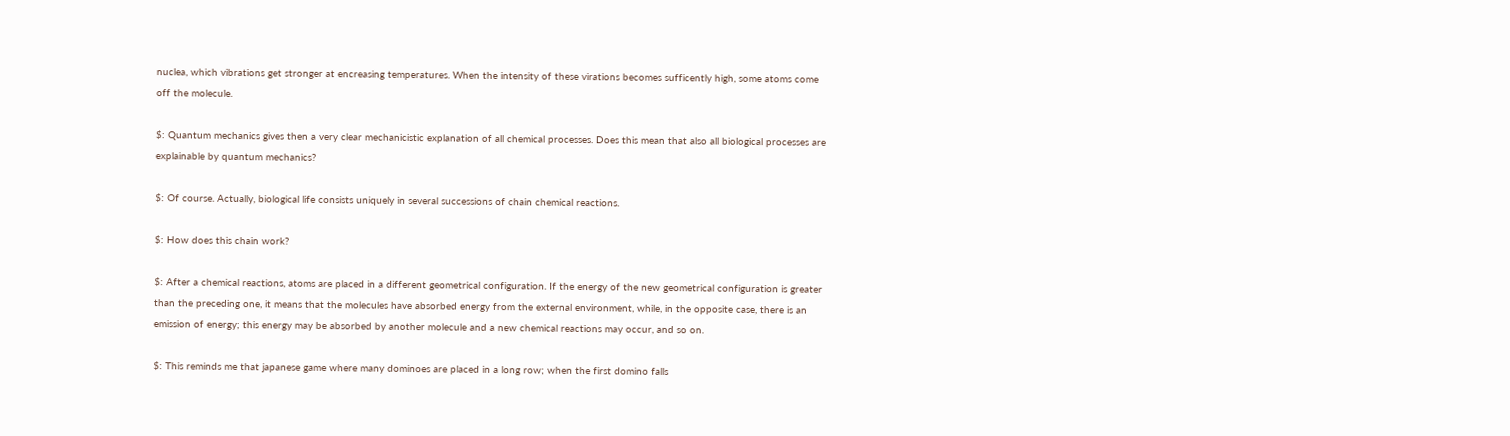nuclea, which vibrations get stronger at encreasing temperatures. When the intensity of these virations becomes sufficently high, some atoms come off the molecule.

$: Quantum mechanics gives then a very clear mechanicistic explanation of all chemical processes. Does this mean that also all biological processes are explainable by quantum mechanics?

$: Of course. Actually, biological life consists uniquely in several successions of chain chemical reactions.

$: How does this chain work?

$: After a chemical reactions, atoms are placed in a different geometrical configuration. If the energy of the new geometrical configuration is greater than the preceding one, it means that the molecules have absorbed energy from the external environment, while, in the opposite case, there is an emission of energy; this energy may be absorbed by another molecule and a new chemical reactions may occur, and so on.

$: This reminds me that japanese game where many dominoes are placed in a long row; when the first domino falls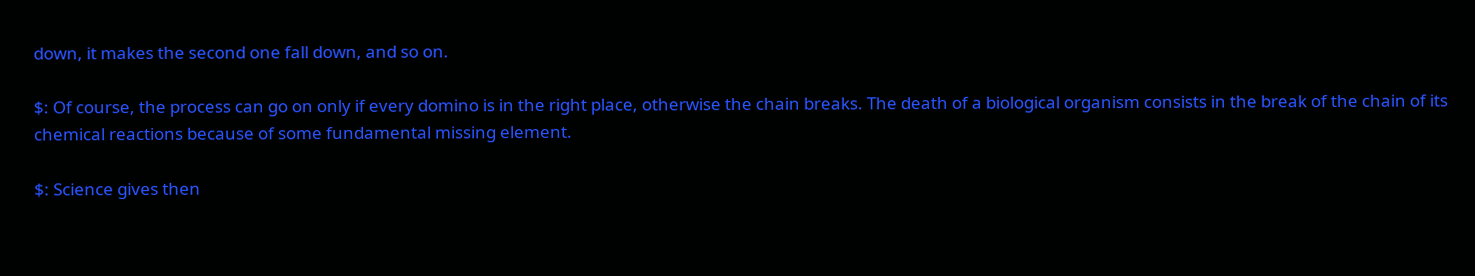down, it makes the second one fall down, and so on.

$: Of course, the process can go on only if every domino is in the right place, otherwise the chain breaks. The death of a biological organism consists in the break of the chain of its chemical reactions because of some fundamental missing element.

$: Science gives then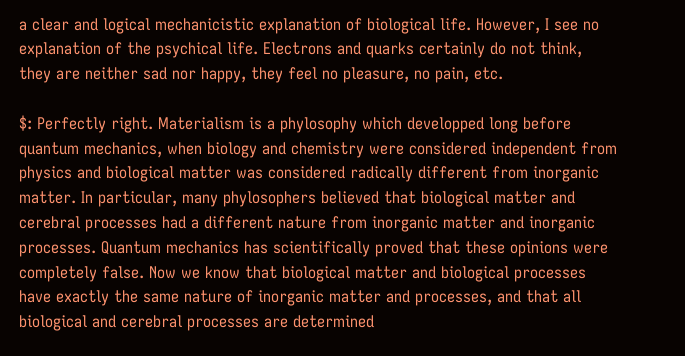a clear and logical mechanicistic explanation of biological life. However, I see no explanation of the psychical life. Electrons and quarks certainly do not think, they are neither sad nor happy, they feel no pleasure, no pain, etc.

$: Perfectly right. Materialism is a phylosophy which developped long before quantum mechanics, when biology and chemistry were considered independent from physics and biological matter was considered radically different from inorganic matter. In particular, many phylosophers believed that biological matter and cerebral processes had a different nature from inorganic matter and inorganic processes. Quantum mechanics has scientifically proved that these opinions were completely false. Now we know that biological matter and biological processes have exactly the same nature of inorganic matter and processes, and that all biological and cerebral processes are determined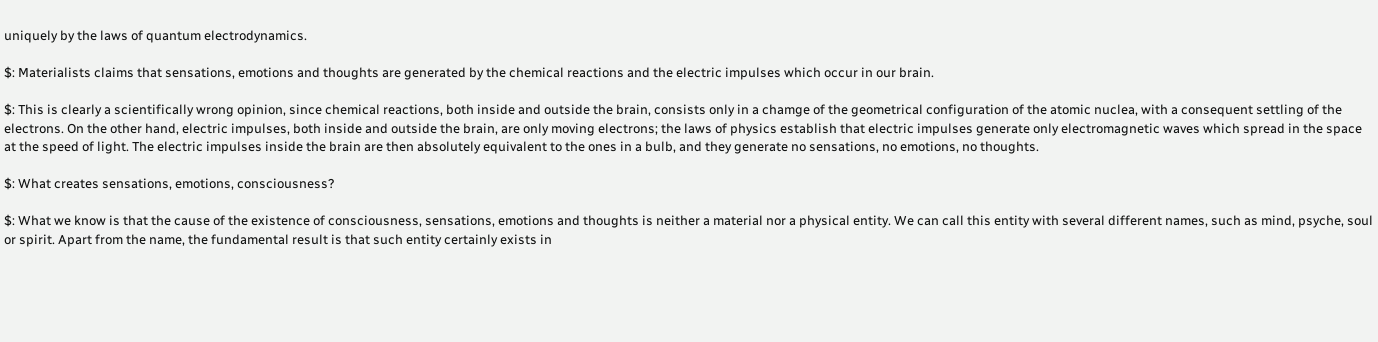uniquely by the laws of quantum electrodynamics.

$: Materialists claims that sensations, emotions and thoughts are generated by the chemical reactions and the electric impulses which occur in our brain.

$: This is clearly a scientifically wrong opinion, since chemical reactions, both inside and outside the brain, consists only in a chamge of the geometrical configuration of the atomic nuclea, with a consequent settling of the electrons. On the other hand, electric impulses, both inside and outside the brain, are only moving electrons; the laws of physics establish that electric impulses generate only electromagnetic waves which spread in the space at the speed of light. The electric impulses inside the brain are then absolutely equivalent to the ones in a bulb, and they generate no sensations, no emotions, no thoughts.

$: What creates sensations, emotions, consciousness?

$: What we know is that the cause of the existence of consciousness, sensations, emotions and thoughts is neither a material nor a physical entity. We can call this entity with several different names, such as mind, psyche, soul or spirit. Apart from the name, the fundamental result is that such entity certainly exists in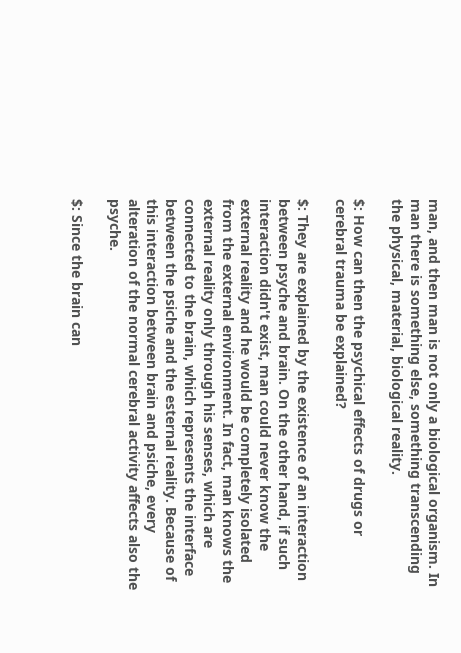man, and then man is not only a biological organism. In man there is something else, something transcending the physical, material, biological reality.

$: How can then the psychical effects of drugs or cerebral trauma be explained?

$: They are explained by the existence of an interaction between psyche and brain. On the other hand, if such interaction didn't exist, man could never know the external reality and he would be completely isolated from the external environment. In fact, man knows the external reality only through his senses, which are connected to the brain, which represents the interface between the psiche and the esternal reality. Because of this interaction between brain and psiche, every alteration of the normal cerebral activity affects also the psyche.

$: Since the brain can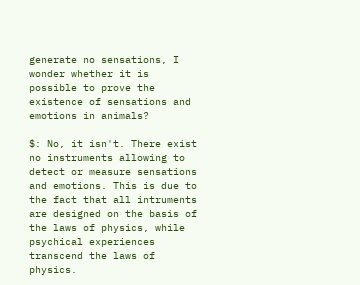generate no sensations, I wonder whether it is possible to prove the existence of sensations and emotions in animals?

$: No, it isn't. There exist no instruments allowing to detect or measure sensations and emotions. This is due to the fact that all intruments are designed on the basis of the laws of physics, while psychical experiences transcend the laws of physics.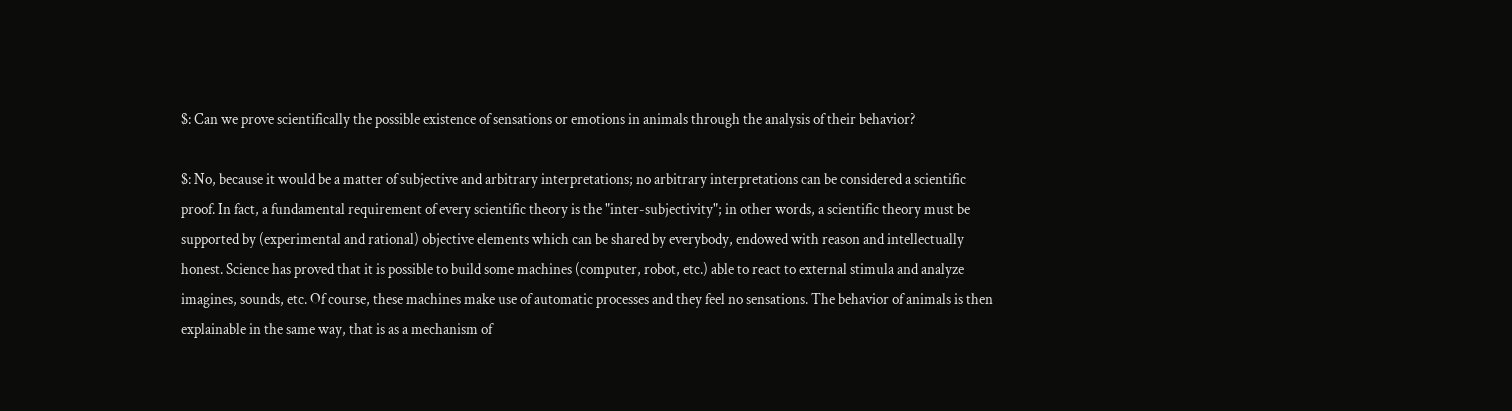$: Can we prove scientifically the possible existence of sensations or emotions in animals through the analysis of their behavior?

$: No, because it would be a matter of subjective and arbitrary interpretations; no arbitrary interpretations can be considered a scientific proof. In fact, a fundamental requirement of every scientific theory is the "inter-subjectivity"; in other words, a scientific theory must be supported by (experimental and rational) objective elements which can be shared by everybody, endowed with reason and intellectually honest. Science has proved that it is possible to build some machines (computer, robot, etc.) able to react to external stimula and analyze imagines, sounds, etc. Of course, these machines make use of automatic processes and they feel no sensations. The behavior of animals is then explainable in the same way, that is as a mechanism of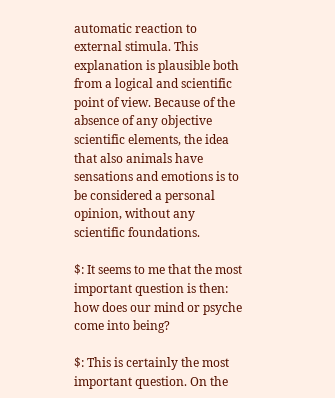automatic reaction to external stimula. This explanation is plausible both from a logical and scientific point of view. Because of the absence of any objective scientific elements, the idea that also animals have sensations and emotions is to be considered a personal opinion, without any scientific foundations.

$: It seems to me that the most important question is then: how does our mind or psyche come into being?

$: This is certainly the most important question. On the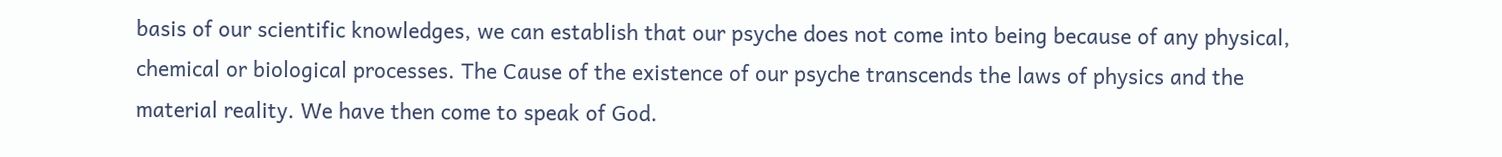basis of our scientific knowledges, we can establish that our psyche does not come into being because of any physical, chemical or biological processes. The Cause of the existence of our psyche transcends the laws of physics and the material reality. We have then come to speak of God.